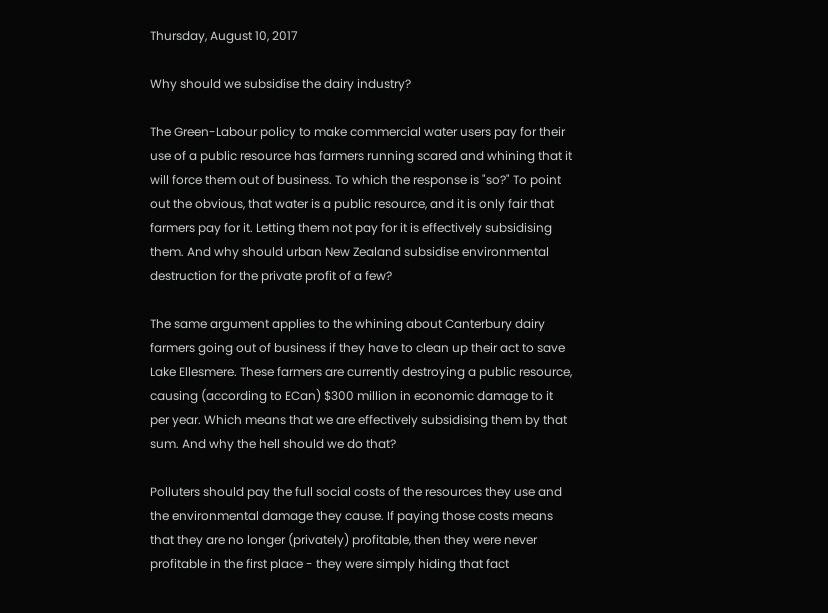Thursday, August 10, 2017

Why should we subsidise the dairy industry?

The Green-Labour policy to make commercial water users pay for their use of a public resource has farmers running scared and whining that it will force them out of business. To which the response is "so?" To point out the obvious, that water is a public resource, and it is only fair that farmers pay for it. Letting them not pay for it is effectively subsidising them. And why should urban New Zealand subsidise environmental destruction for the private profit of a few?

The same argument applies to the whining about Canterbury dairy farmers going out of business if they have to clean up their act to save Lake Ellesmere. These farmers are currently destroying a public resource, causing (according to ECan) $300 million in economic damage to it per year. Which means that we are effectively subsidising them by that sum. And why the hell should we do that?

Polluters should pay the full social costs of the resources they use and the environmental damage they cause. If paying those costs means that they are no longer (privately) profitable, then they were never profitable in the first place - they were simply hiding that fact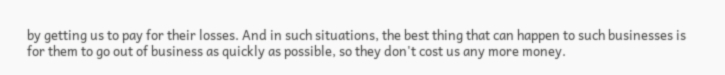by getting us to pay for their losses. And in such situations, the best thing that can happen to such businesses is for them to go out of business as quickly as possible, so they don't cost us any more money.